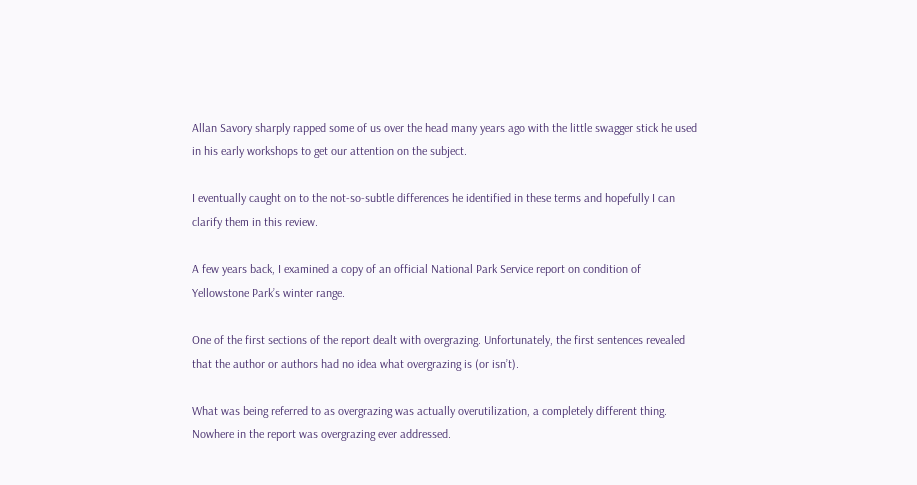Allan Savory sharply rapped some of us over the head many years ago with the little swagger stick he used in his early workshops to get our attention on the subject.

I eventually caught on to the not-so-subtle differences he identified in these terms and hopefully I can clarify them in this review.

A few years back, I examined a copy of an official National Park Service report on condition of Yellowstone Park’s winter range.

One of the first sections of the report dealt with overgrazing. Unfortunately, the first sentences revealed that the author or authors had no idea what overgrazing is (or isn’t).

What was being referred to as overgrazing was actually overutilization, a completely different thing. Nowhere in the report was overgrazing ever addressed.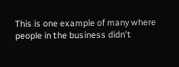This is one example of many where people in the business didn’t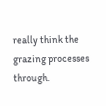really think the grazing processes through.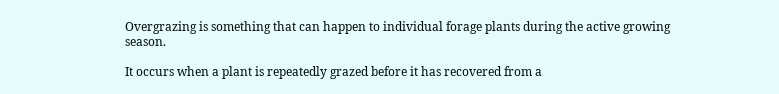Overgrazing is something that can happen to individual forage plants during the active growing season.

It occurs when a plant is repeatedly grazed before it has recovered from a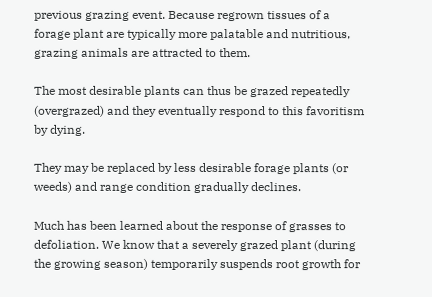previous grazing event. Because regrown tissues of a forage plant are typically more palatable and nutritious, grazing animals are attracted to them.

The most desirable plants can thus be grazed repeatedly (overgrazed) and they eventually respond to this favoritism by dying.

They may be replaced by less desirable forage plants (or weeds) and range condition gradually declines.

Much has been learned about the response of grasses to defoliation. We know that a severely grazed plant (during the growing season) temporarily suspends root growth for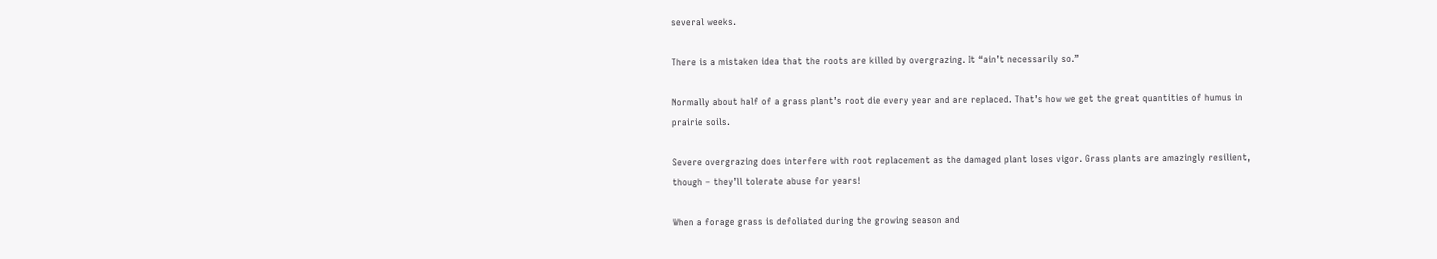several weeks.

There is a mistaken idea that the roots are killed by overgrazing. It “ain’t necessarily so.”

Normally about half of a grass plant’s root die every year and are replaced. That’s how we get the great quantities of humus in prairie soils.

Severe overgrazing does interfere with root replacement as the damaged plant loses vigor. Grass plants are amazingly resilient, though – they’ll tolerate abuse for years!

When a forage grass is defoliated during the growing season and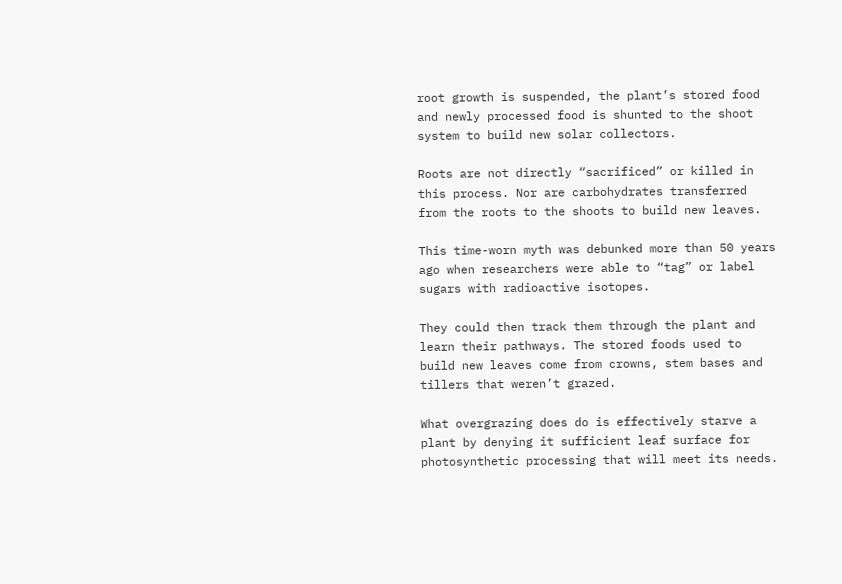root growth is suspended, the plant’s stored food and newly processed food is shunted to the shoot system to build new solar collectors.

Roots are not directly “sacrificed” or killed in this process. Nor are carbohydrates transferred from the roots to the shoots to build new leaves.

This time-worn myth was debunked more than 50 years ago when researchers were able to “tag” or label sugars with radioactive isotopes.

They could then track them through the plant and learn their pathways. The stored foods used to build new leaves come from crowns, stem bases and tillers that weren’t grazed.

What overgrazing does do is effectively starve a plant by denying it sufficient leaf surface for photosynthetic processing that will meet its needs.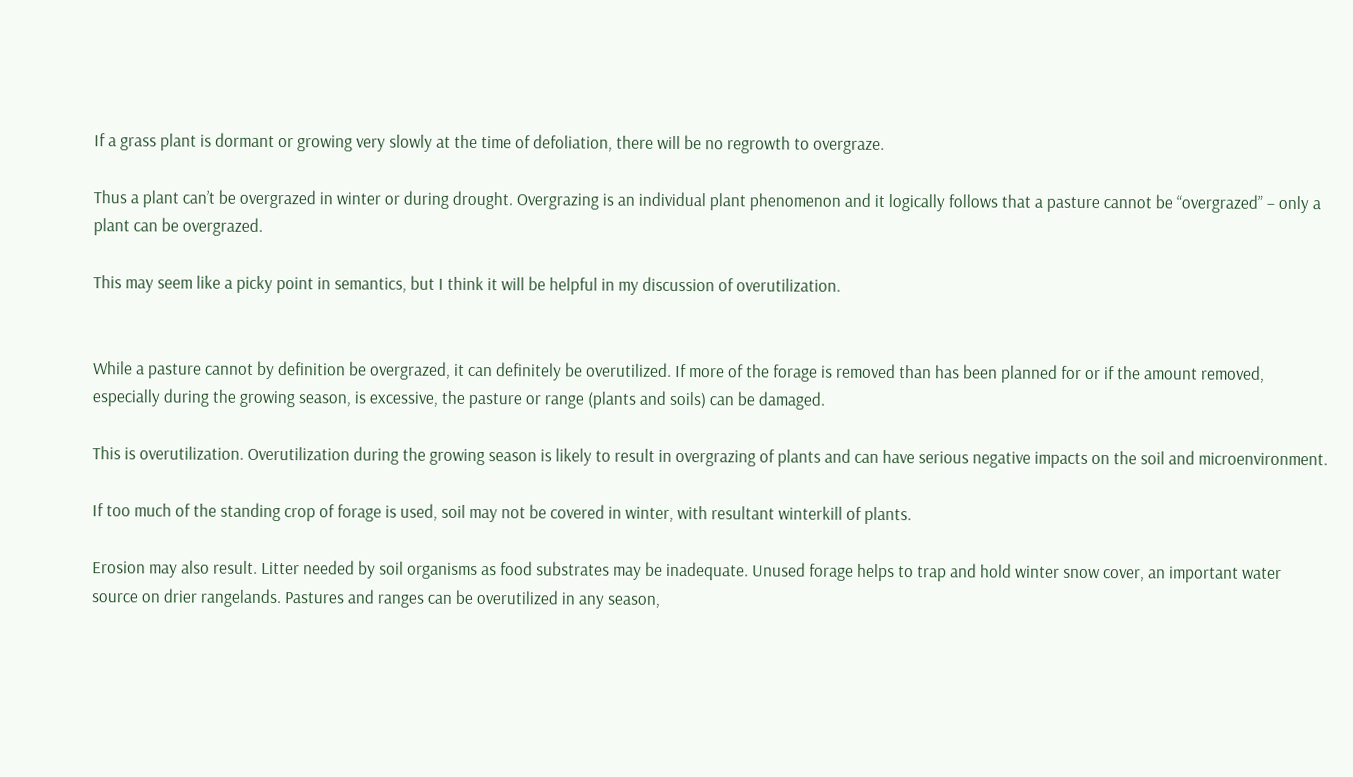If a grass plant is dormant or growing very slowly at the time of defoliation, there will be no regrowth to overgraze.

Thus a plant can’t be overgrazed in winter or during drought. Overgrazing is an individual plant phenomenon and it logically follows that a pasture cannot be “overgrazed” – only a plant can be overgrazed.

This may seem like a picky point in semantics, but I think it will be helpful in my discussion of overutilization.


While a pasture cannot by definition be overgrazed, it can definitely be overutilized. If more of the forage is removed than has been planned for or if the amount removed, especially during the growing season, is excessive, the pasture or range (plants and soils) can be damaged.

This is overutilization. Overutilization during the growing season is likely to result in overgrazing of plants and can have serious negative impacts on the soil and microenvironment.

If too much of the standing crop of forage is used, soil may not be covered in winter, with resultant winterkill of plants.

Erosion may also result. Litter needed by soil organisms as food substrates may be inadequate. Unused forage helps to trap and hold winter snow cover, an important water source on drier rangelands. Pastures and ranges can be overutilized in any season,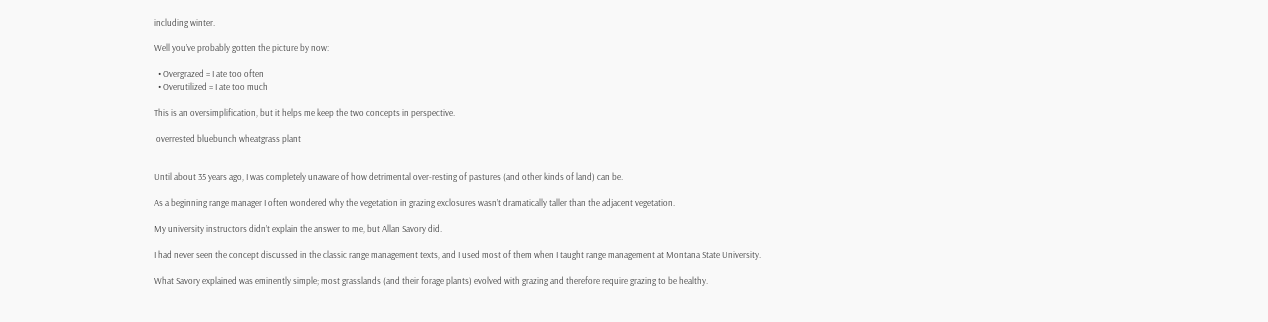including winter.

Well you’ve probably gotten the picture by now:

  • Overgrazed = I ate too often
  • Overutilized = I ate too much

This is an oversimplification, but it helps me keep the two concepts in perspective.

 overrested bluebunch wheatgrass plant


Until about 35 years ago, I was completely unaware of how detrimental over-resting of pastures (and other kinds of land) can be.

As a beginning range manager I often wondered why the vegetation in grazing exclosures wasn’t dramatically taller than the adjacent vegetation.

My university instructors didn’t explain the answer to me, but Allan Savory did.

I had never seen the concept discussed in the classic range management texts, and I used most of them when I taught range management at Montana State University.

What Savory explained was eminently simple; most grasslands (and their forage plants) evolved with grazing and therefore require grazing to be healthy.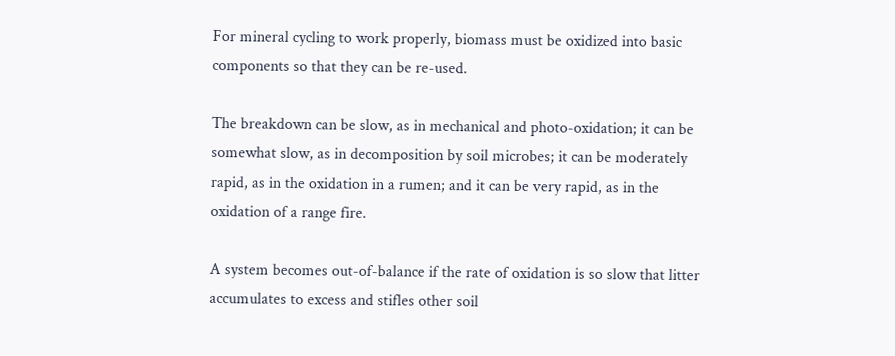For mineral cycling to work properly, biomass must be oxidized into basic components so that they can be re-used.

The breakdown can be slow, as in mechanical and photo-oxidation; it can be somewhat slow, as in decomposition by soil microbes; it can be moderately rapid, as in the oxidation in a rumen; and it can be very rapid, as in the oxidation of a range fire.

A system becomes out-of-balance if the rate of oxidation is so slow that litter accumulates to excess and stifles other soil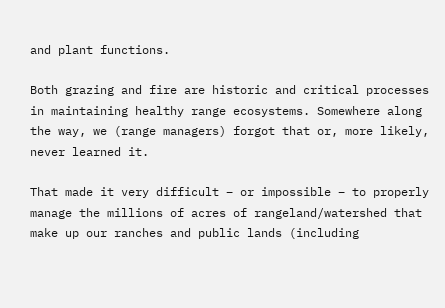and plant functions.

Both grazing and fire are historic and critical processes in maintaining healthy range ecosystems. Somewhere along the way, we (range managers) forgot that or, more likely, never learned it.

That made it very difficult – or impossible – to properly manage the millions of acres of rangeland/watershed that make up our ranches and public lands (including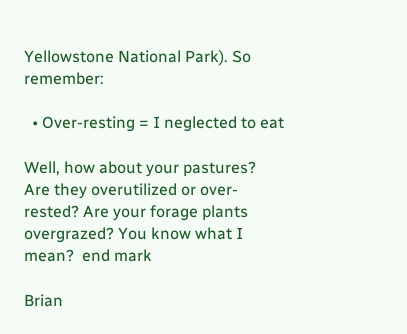Yellowstone National Park). So remember:

  • Over-resting = I neglected to eat

Well, how about your pastures? Are they overutilized or over-rested? Are your forage plants overgrazed? You know what I mean?  end mark

Brian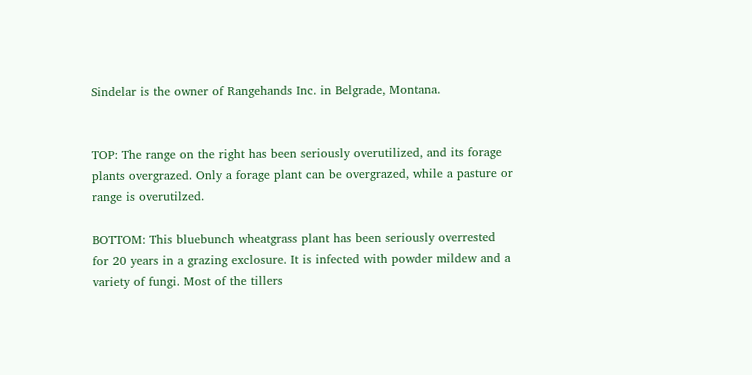Sindelar is the owner of Rangehands Inc. in Belgrade, Montana.


TOP: The range on the right has been seriously overutilized, and its forage plants overgrazed. Only a forage plant can be overgrazed, while a pasture or range is overutilzed.

BOTTOM: This bluebunch wheatgrass plant has been seriously overrested for 20 years in a grazing exclosure. It is infected with powder mildew and a variety of fungi. Most of the tillers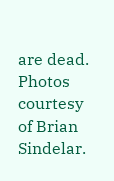are dead. Photos courtesy of Brian Sindelar.